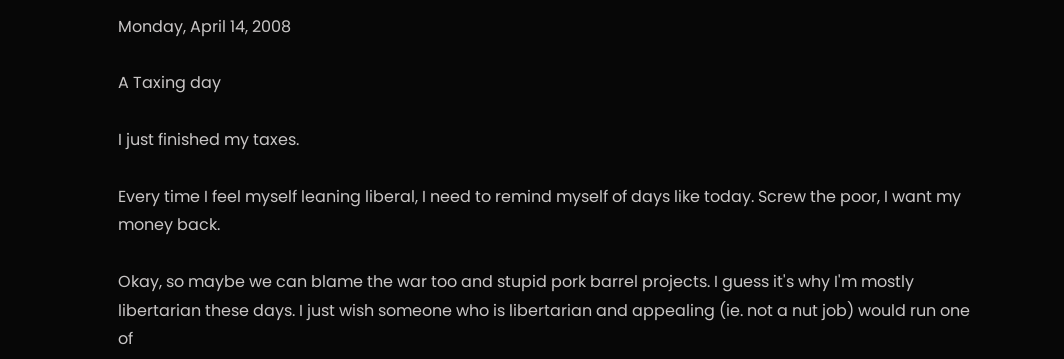Monday, April 14, 2008

A Taxing day

I just finished my taxes.

Every time I feel myself leaning liberal, I need to remind myself of days like today. Screw the poor, I want my money back.

Okay, so maybe we can blame the war too and stupid pork barrel projects. I guess it's why I'm mostly libertarian these days. I just wish someone who is libertarian and appealing (ie. not a nut job) would run one of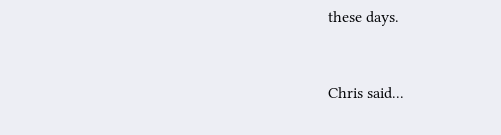these days.



Chris said...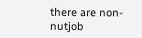there are non-nutjob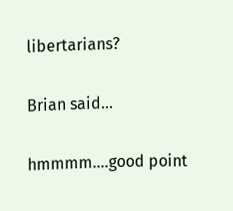libertarians?

Brian said...

hmmmm....good point